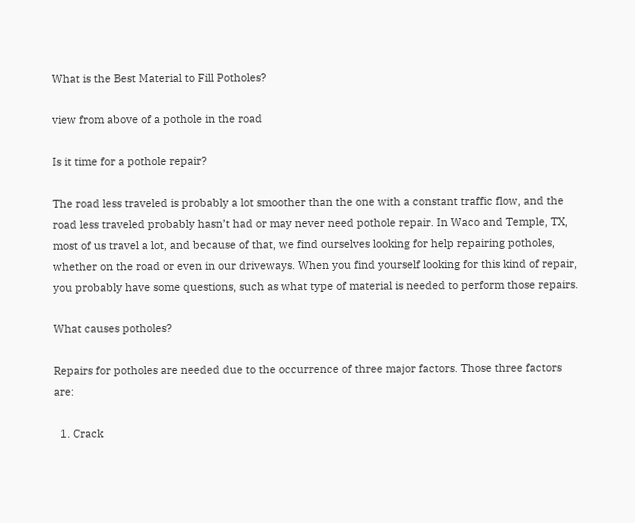What is the Best Material to Fill Potholes?

view from above of a pothole in the road

Is it time for a pothole repair?

The road less traveled is probably a lot smoother than the one with a constant traffic flow, and the road less traveled probably hasn’t had or may never need pothole repair. In Waco and Temple, TX, most of us travel a lot, and because of that, we find ourselves looking for help repairing potholes, whether on the road or even in our driveways. When you find yourself looking for this kind of repair, you probably have some questions, such as what type of material is needed to perform those repairs.

What causes potholes?

Repairs for potholes are needed due to the occurrence of three major factors. Those three factors are:

  1. Crack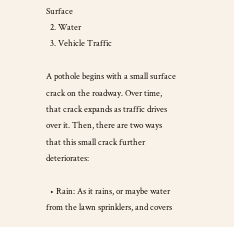Surface
  2. Water
  3. Vehicle Traffic

A pothole begins with a small surface crack on the roadway. Over time, that crack expands as traffic drives over it. Then, there are two ways that this small crack further deteriorates:

  • Rain: As it rains, or maybe water from the lawn sprinklers, and covers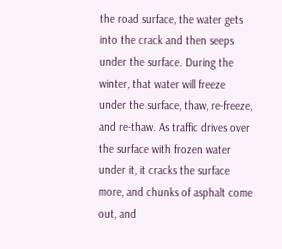the road surface, the water gets into the crack and then seeps under the surface. During the winter, that water will freeze under the surface, thaw, re-freeze, and re-thaw. As traffic drives over the surface with frozen water under it, it cracks the surface more, and chunks of asphalt come out, and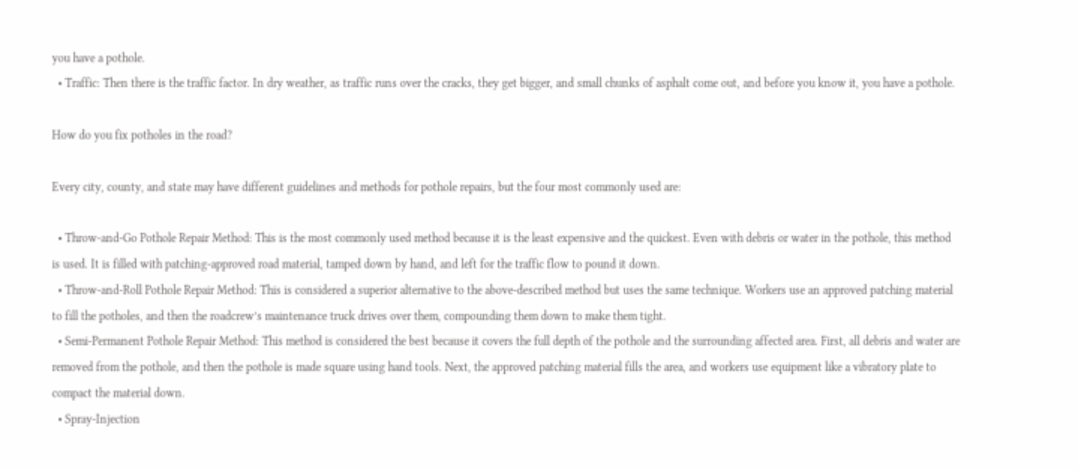you have a pothole.
  • Traffic: Then there is the traffic factor. In dry weather, as traffic runs over the cracks, they get bigger, and small chunks of asphalt come out, and before you know it, you have a pothole.

How do you fix potholes in the road?

Every city, county, and state may have different guidelines and methods for pothole repairs, but the four most commonly used are:

  • Throw-and-Go Pothole Repair Method: This is the most commonly used method because it is the least expensive and the quickest. Even with debris or water in the pothole, this method is used. It is filled with patching-approved road material, tamped down by hand, and left for the traffic flow to pound it down.
  • Throw-and-Roll Pothole Repair Method: This is considered a superior alternative to the above-described method but uses the same technique. Workers use an approved patching material to fill the potholes, and then the roadcrew’s maintenance truck drives over them, compounding them down to make them tight.
  • Semi-Permanent Pothole Repair Method: This method is considered the best because it covers the full depth of the pothole and the surrounding affected area. First, all debris and water are removed from the pothole, and then the pothole is made square using hand tools. Next, the approved patching material fills the area, and workers use equipment like a vibratory plate to compact the material down.
  • Spray-Injection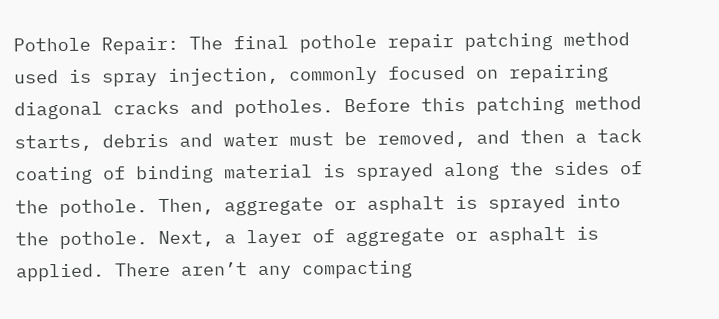Pothole Repair: The final pothole repair patching method used is spray injection, commonly focused on repairing diagonal cracks and potholes. Before this patching method starts, debris and water must be removed, and then a tack coating of binding material is sprayed along the sides of the pothole. Then, aggregate or asphalt is sprayed into the pothole. Next, a layer of aggregate or asphalt is applied. There aren’t any compacting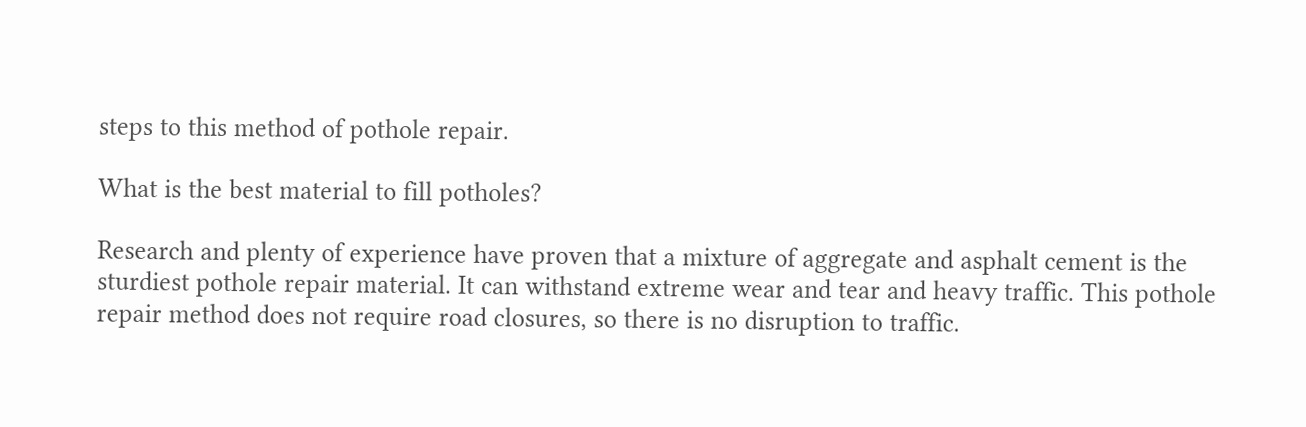steps to this method of pothole repair.

What is the best material to fill potholes?

Research and plenty of experience have proven that a mixture of aggregate and asphalt cement is the sturdiest pothole repair material. It can withstand extreme wear and tear and heavy traffic. This pothole repair method does not require road closures, so there is no disruption to traffic.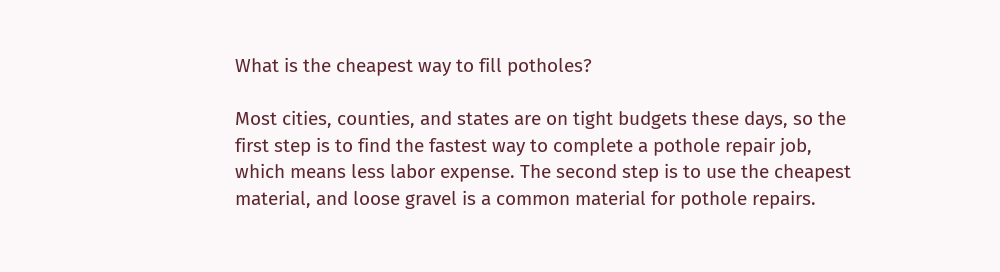What is the cheapest way to fill potholes?

Most cities, counties, and states are on tight budgets these days, so the first step is to find the fastest way to complete a pothole repair job, which means less labor expense. The second step is to use the cheapest material, and loose gravel is a common material for pothole repairs.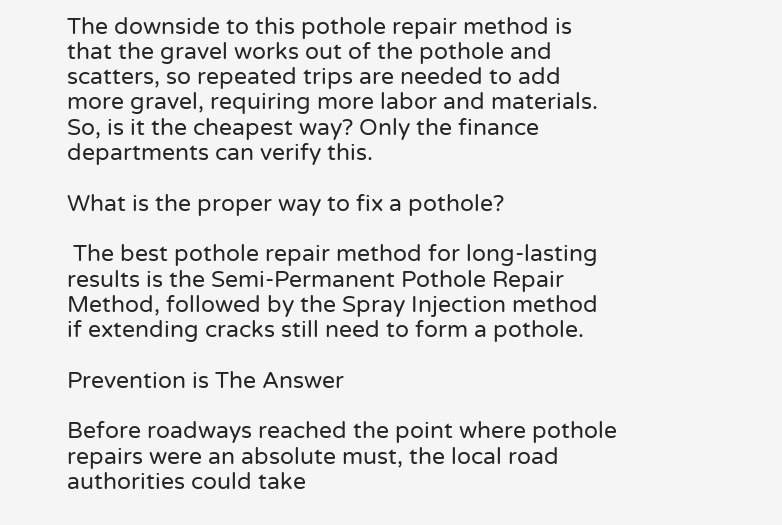The downside to this pothole repair method is that the gravel works out of the pothole and scatters, so repeated trips are needed to add more gravel, requiring more labor and materials. So, is it the cheapest way? Only the finance departments can verify this.

What is the proper way to fix a pothole?

 The best pothole repair method for long-lasting results is the Semi-Permanent Pothole Repair Method, followed by the Spray Injection method if extending cracks still need to form a pothole.

Prevention is The Answer

Before roadways reached the point where pothole repairs were an absolute must, the local road authorities could take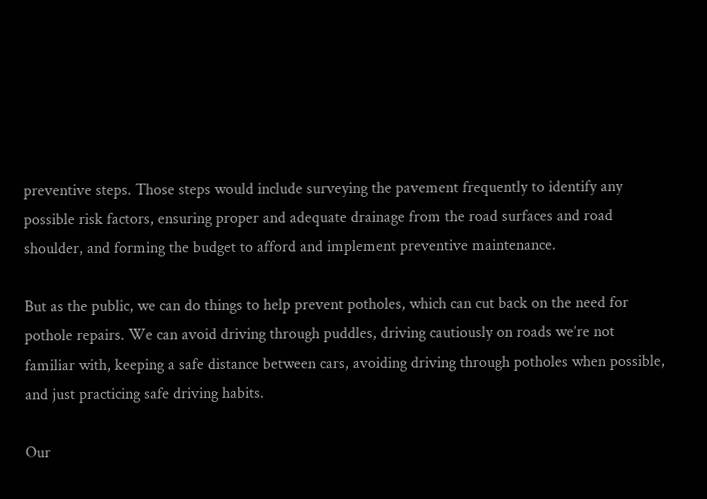preventive steps. Those steps would include surveying the pavement frequently to identify any possible risk factors, ensuring proper and adequate drainage from the road surfaces and road shoulder, and forming the budget to afford and implement preventive maintenance.

But as the public, we can do things to help prevent potholes, which can cut back on the need for pothole repairs. We can avoid driving through puddles, driving cautiously on roads we’re not familiar with, keeping a safe distance between cars, avoiding driving through potholes when possible, and just practicing safe driving habits.

Our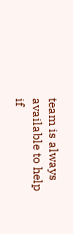team is always available to help if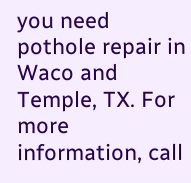you need pothole repair in Waco and Temple, TX. For more information, call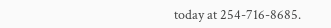today at 254-716-8685.